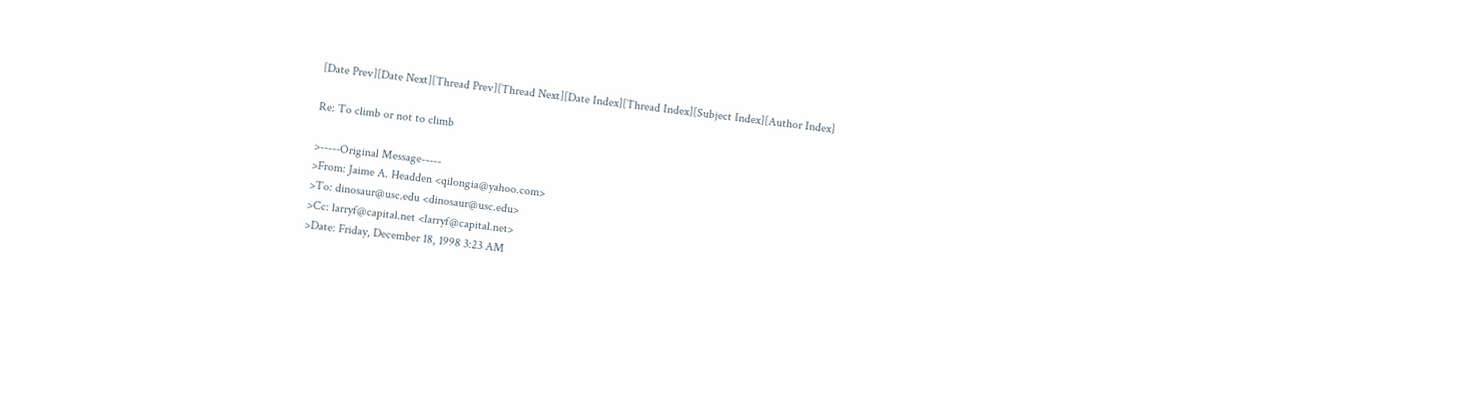[Date Prev][Date Next][Thread Prev][Thread Next][Date Index][Thread Index][Subject Index][Author Index]

Re: To climb or not to climb

>-----Original Message-----
>From: Jaime A. Headden <qilongia@yahoo.com>
>To: dinosaur@usc.edu <dinosaur@usc.edu>
>Cc: larryf@capital.net <larryf@capital.net>
>Date: Friday, December 18, 1998 3:23 AM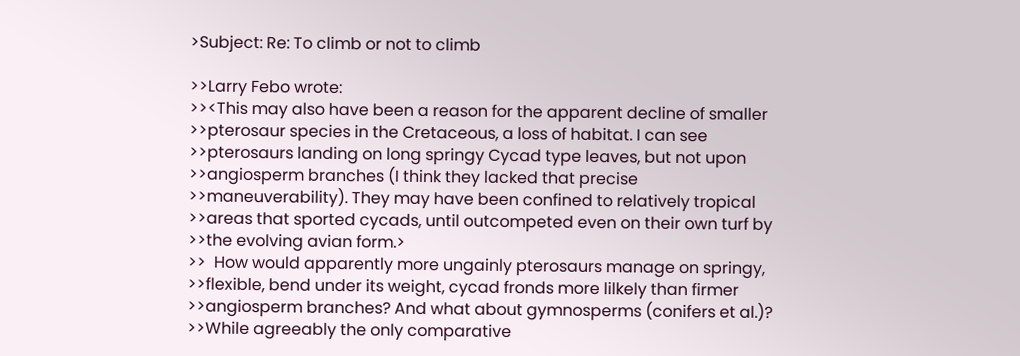>Subject: Re: To climb or not to climb

>>Larry Febo wrote:
>><This may also have been a reason for the apparent decline of smaller
>>pterosaur species in the Cretaceous, a loss of habitat. I can see
>>pterosaurs landing on long springy Cycad type leaves, but not upon
>>angiosperm branches (I think they lacked that precise
>>maneuverability). They may have been confined to relatively tropical
>>areas that sported cycads, until outcompeted even on their own turf by
>>the evolving avian form.>
>>  How would apparently more ungainly pterosaurs manage on springy,
>>flexible, bend under its weight, cycad fronds more lilkely than firmer
>>angiosperm branches? And what about gymnosperms (conifers et al.)?
>>While agreeably the only comparative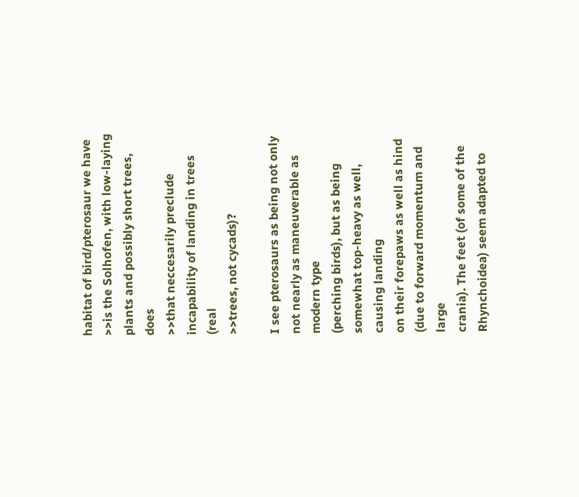habitat of bird/pterosaur we have
>>is the Solhofen, with low-laying plants and possibly short trees, does
>>that neccesarily preclude incapability of landing in trees (real
>>trees, not cycads)?

I see pterosaurs as being not only not nearly as maneuverable as modern type
(perching birds), but as being somewhat top-heavy as well, causing landing
on their forepaws as well as hind (due to forward momentum and large
crania). The feet (of some of the Rhynchoidea) seem adapted to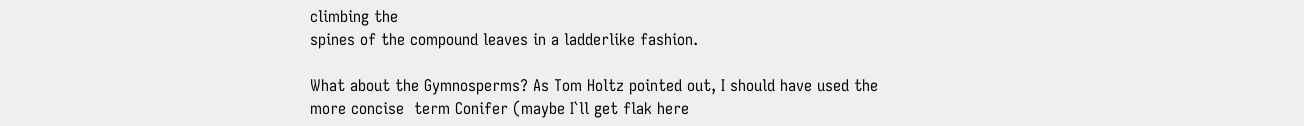climbing the
spines of the compound leaves in a ladderlike fashion.

What about the Gymnosperms? As Tom Holtz pointed out, I should have used the
more concise  term Conifer (maybe I`ll get flak here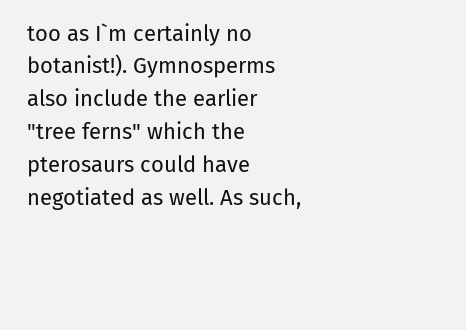too as I`m certainly no
botanist!). Gymnosperms also include the earlier "tree ferns" which the
pterosaurs could have negotiated as well. As such,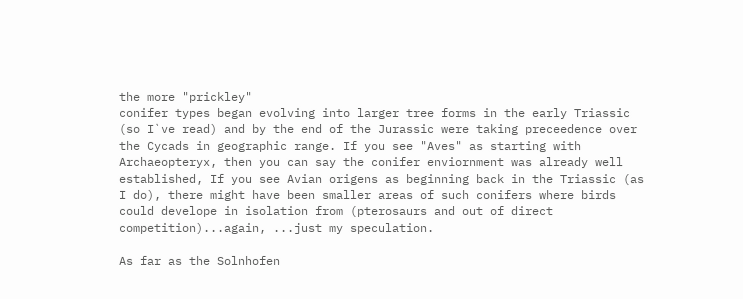the more "prickley"
conifer types began evolving into larger tree forms in the early Triassic
(so I`ve read) and by the end of the Jurassic were taking preceedence over
the Cycads in geographic range. If you see "Aves" as starting with
Archaeopteryx, then you can say the conifer enviornment was already well
established, If you see Avian origens as beginning back in the Triassic (as
I do), there might have been smaller areas of such conifers where birds
could develope in isolation from (pterosaurs and out of direct
competition)...again, ...just my speculation.

As far as the Solnhofen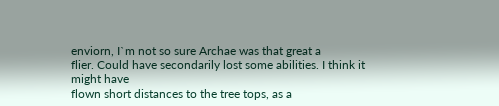enviorn, I`m not so sure Archae was that great a
flier. Could have secondarily lost some abilities. I think it might have
flown short distances to the tree tops, as a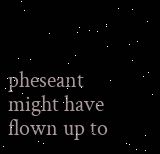pheseant might have flown up to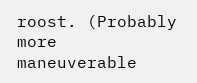roost. (Probably more maneuverable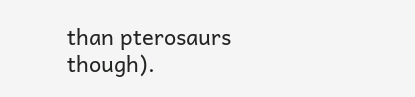than pterosaurs though).